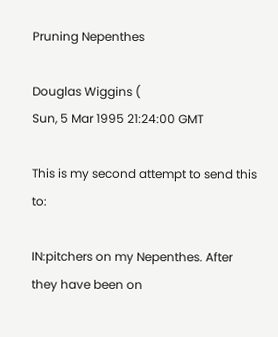Pruning Nepenthes

Douglas Wiggins (
Sun, 5 Mar 1995 21:24:00 GMT

This is my second attempt to send this to:

IN:pitchers on my Nepenthes. After they have been on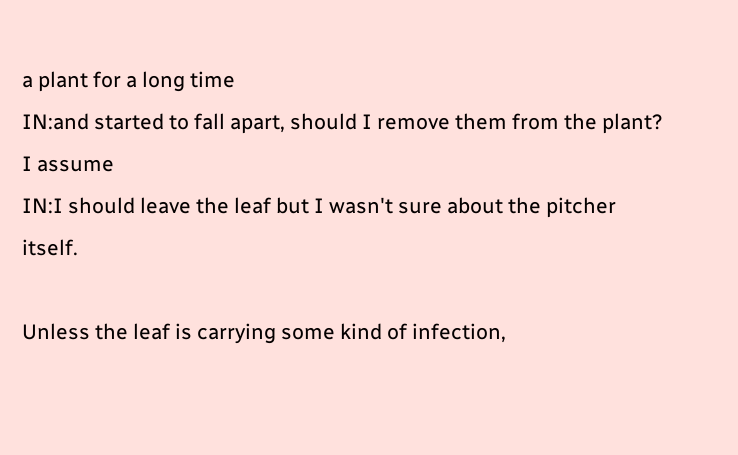a plant for a long time
IN:and started to fall apart, should I remove them from the plant? I assume
IN:I should leave the leaf but I wasn't sure about the pitcher itself.

Unless the leaf is carrying some kind of infection,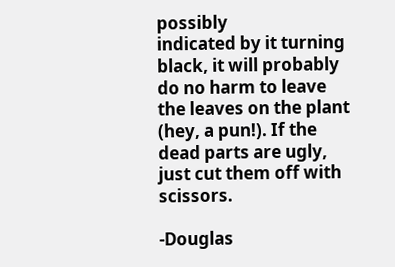possibly
indicated by it turning black, it will probably do no harm to leave
the leaves on the plant (hey, a pun!). If the dead parts are ugly,
just cut them off with scissors.

-Douglas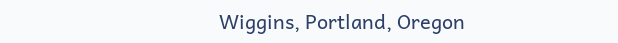Wiggins, Portland, Oregon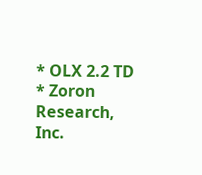* OLX 2.2 TD * Zoron Research, Inc.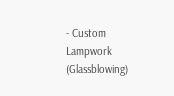- Custom Lampwork (Glassblowing)